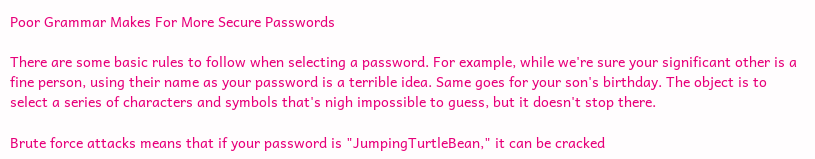Poor Grammar Makes For More Secure Passwords

There are some basic rules to follow when selecting a password. For example, while we're sure your significant other is a fine person, using their name as your password is a terrible idea. Same goes for your son's birthday. The object is to select a series of characters and symbols that's nigh impossible to guess, but it doesn't stop there.

Brute force attacks means that if your password is "JumpingTurtleBean," it can be cracked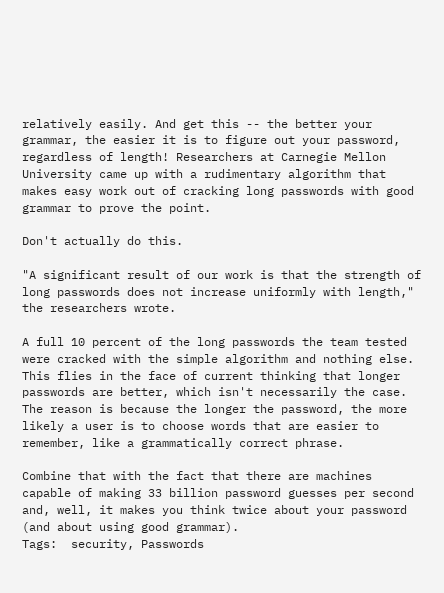relatively easily. And get this -- the better your grammar, the easier it is to figure out your password, regardless of length! Researchers at Carnegie Mellon University came up with a rudimentary algorithm that makes easy work out of cracking long passwords with good grammar to prove the point.

Don't actually do this.

"A significant result of our work is that the strength of long passwords does not increase uniformly with length," the researchers wrote.

A full 10 percent of the long passwords the team tested were cracked with the simple algorithm and nothing else. This flies in the face of current thinking that longer passwords are better, which isn't necessarily the case. The reason is because the longer the password, the more likely a user is to choose words that are easier to remember, like a grammatically correct phrase.

Combine that with the fact that there are machines capable of making 33 billion password guesses per second and, well, it makes you think twice about your password (and about using good grammar).
Tags:  security, Passwords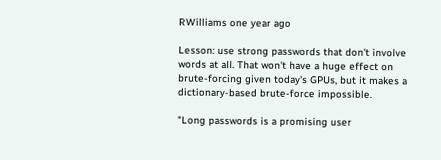RWilliams one year ago

Lesson: use strong passwords that don't involve words at all. That won't have a huge effect on brute-forcing given today's GPUs, but it makes a dictionary-based brute-force impossible.

"Long passwords is a promising user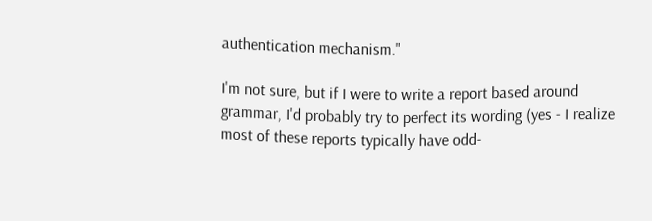authentication mechanism."

I'm not sure, but if I were to write a report based around grammar, I'd probably try to perfect its wording (yes - I realize most of these reports typically have odd-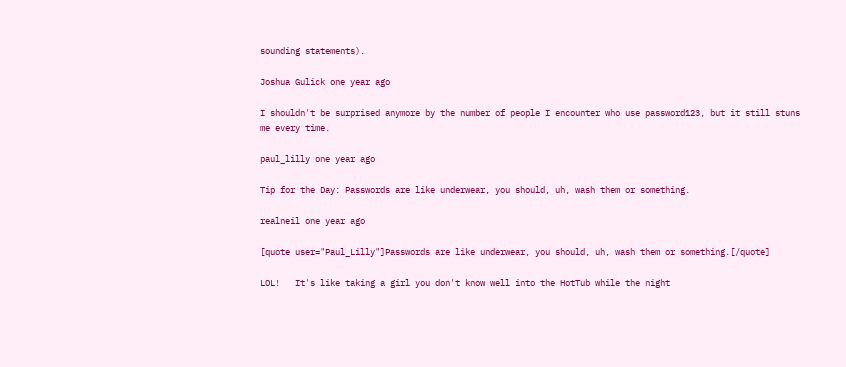sounding statements).

Joshua Gulick one year ago

I shouldn't be surprised anymore by the number of people I encounter who use password123, but it still stuns me every time.

paul_lilly one year ago

Tip for the Day: Passwords are like underwear, you should, uh, wash them or something.

realneil one year ago

[quote user="Paul_Lilly"]Passwords are like underwear, you should, uh, wash them or something.[/quote]

LOL!   It's like taking a girl you don't know well into the HotTub while the night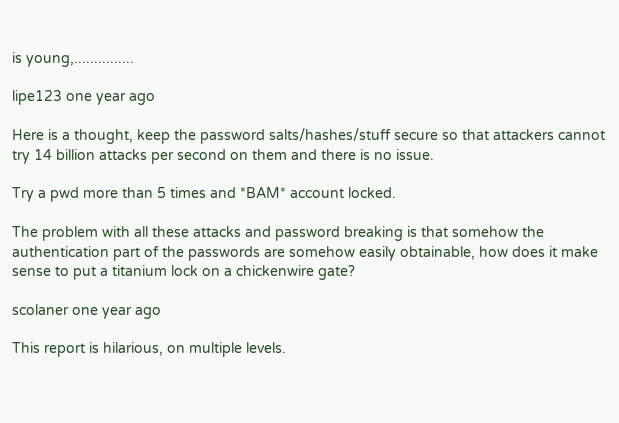is young,...............

lipe123 one year ago

Here is a thought, keep the password salts/hashes/stuff secure so that attackers cannot try 14 billion attacks per second on them and there is no issue.

Try a pwd more than 5 times and *BAM* account locked.

The problem with all these attacks and password breaking is that somehow the authentication part of the passwords are somehow easily obtainable, how does it make sense to put a titanium lock on a chickenwire gate?

scolaner one year ago

This report is hilarious, on multiple levels.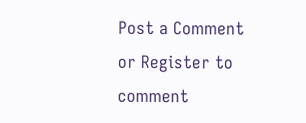Post a Comment
or Register to comment